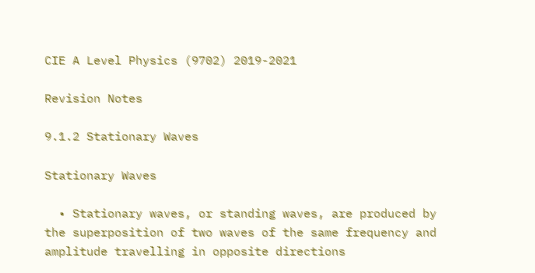CIE A Level Physics (9702) 2019-2021

Revision Notes

9.1.2 Stationary Waves

Stationary Waves

  • Stationary waves, or standing waves, are produced by the superposition of two waves of the same frequency and amplitude travelling in opposite directions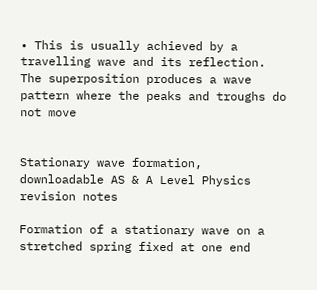• This is usually achieved by a travelling wave and its reflection. The superposition produces a wave pattern where the peaks and troughs do not move


Stationary wave formation, downloadable AS & A Level Physics revision notes

Formation of a stationary wave on a stretched spring fixed at one end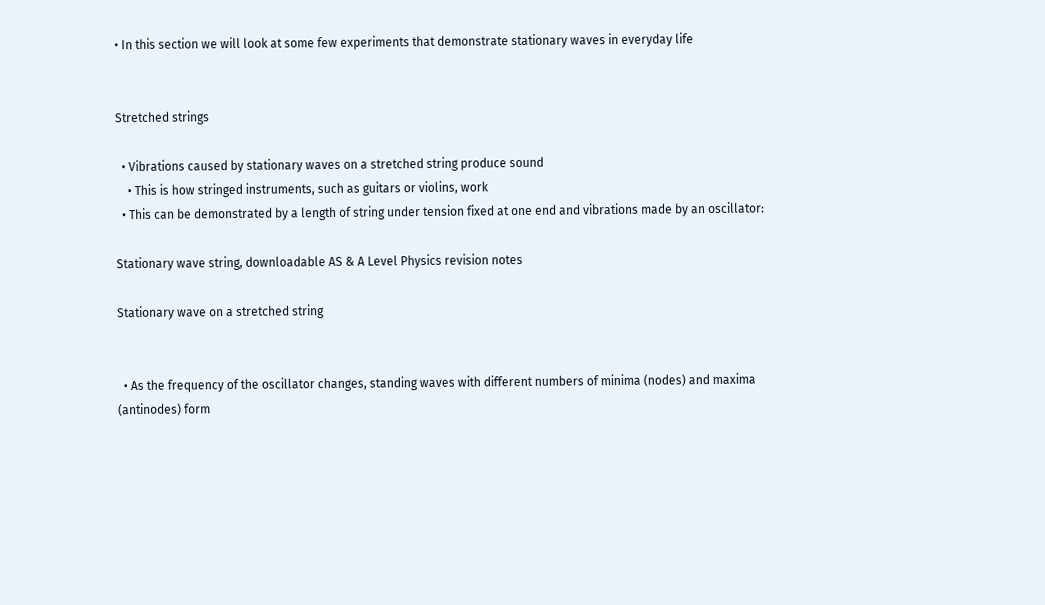• In this section we will look at some few experiments that demonstrate stationary waves in everyday life


Stretched strings

  • Vibrations caused by stationary waves on a stretched string produce sound
    • This is how stringed instruments, such as guitars or violins, work
  • This can be demonstrated by a length of string under tension fixed at one end and vibrations made by an oscillator:

Stationary wave string, downloadable AS & A Level Physics revision notes

Stationary wave on a stretched string


  • As the frequency of the oscillator changes, standing waves with different numbers of minima (nodes) and maxima (antinodes) form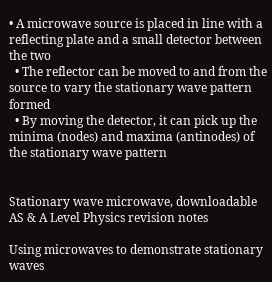• A microwave source is placed in line with a reflecting plate and a small detector between the two
  • The reflector can be moved to and from the source to vary the stationary wave pattern formed
  • By moving the detector, it can pick up the minima (nodes) and maxima (antinodes) of the stationary wave pattern


Stationary wave microwave, downloadable AS & A Level Physics revision notes

Using microwaves to demonstrate stationary waves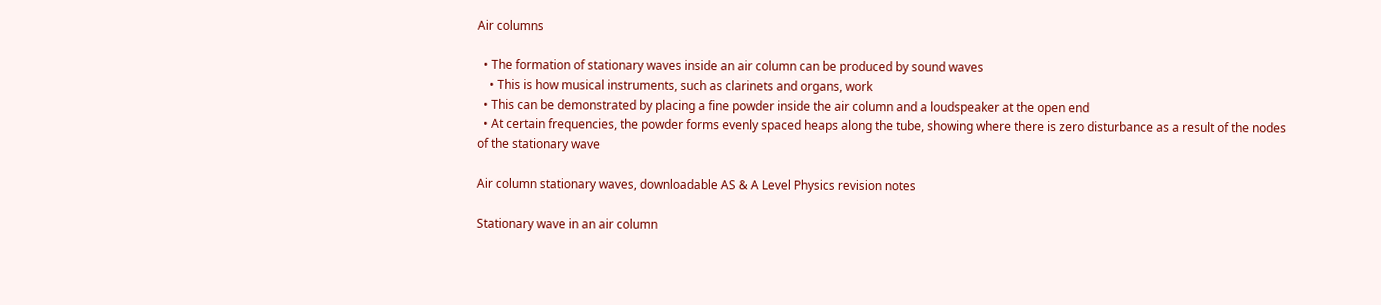Air columns

  • The formation of stationary waves inside an air column can be produced by sound waves
    • This is how musical instruments, such as clarinets and organs, work
  • This can be demonstrated by placing a fine powder inside the air column and a loudspeaker at the open end
  • At certain frequencies, the powder forms evenly spaced heaps along the tube, showing where there is zero disturbance as a result of the nodes of the stationary wave

Air column stationary waves, downloadable AS & A Level Physics revision notes

Stationary wave in an air column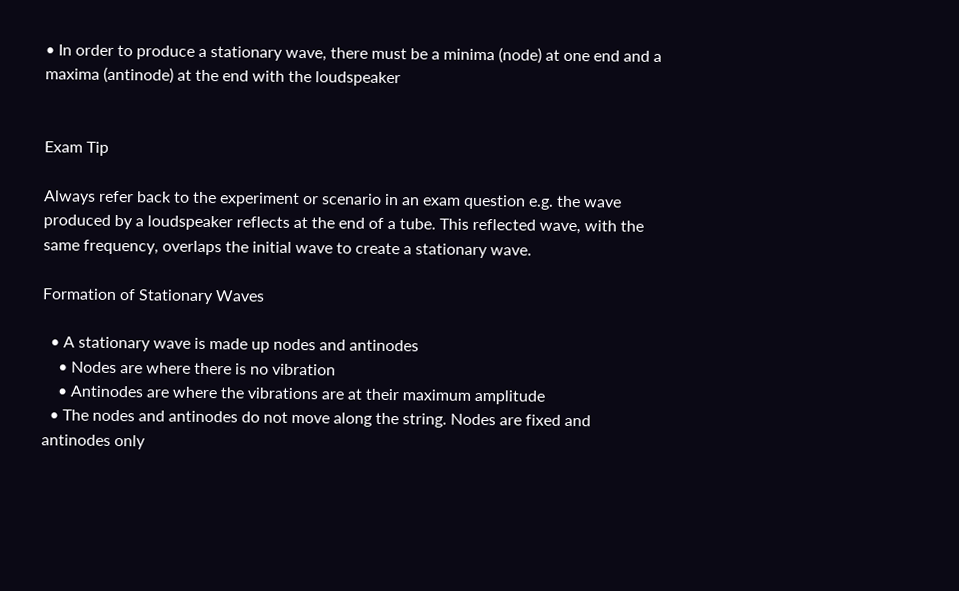• In order to produce a stationary wave, there must be a minima (node) at one end and a maxima (antinode) at the end with the loudspeaker


Exam Tip

Always refer back to the experiment or scenario in an exam question e.g. the wave produced by a loudspeaker reflects at the end of a tube. This reflected wave, with the same frequency, overlaps the initial wave to create a stationary wave.

Formation of Stationary Waves

  • A stationary wave is made up nodes and antinodes
    • Nodes are where there is no vibration
    • Antinodes are where the vibrations are at their maximum amplitude
  • The nodes and antinodes do not move along the string. Nodes are fixed and antinodes only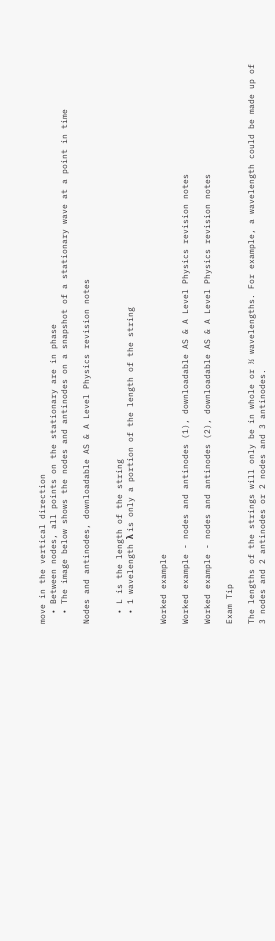move in the vertical direction
  • Between nodes, all points on the stationary are in phase
  • The image below shows the nodes and antinodes on a snapshot of a stationary wave at a point in time

Nodes and antinodes, downloadable AS & A Level Physics revision notes


  • L is the length of the string
  • 1 wavelength λ is only a portion of the length of the string


Worked example

Worked example - nodes and antinodes (1), downloadable AS & A Level Physics revision notes

Worked example - nodes and antinodes (2), downloadable AS & A Level Physics revision notes

Exam Tip

The lengths of the strings will only be in whole or ½ wavelengths. For example, a wavelength could be made up of 3 nodes and 2 antinodes or 2 nodes and 3 antinodes.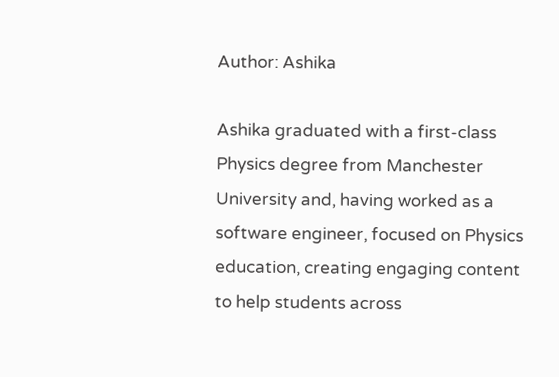Author: Ashika

Ashika graduated with a first-class Physics degree from Manchester University and, having worked as a software engineer, focused on Physics education, creating engaging content to help students across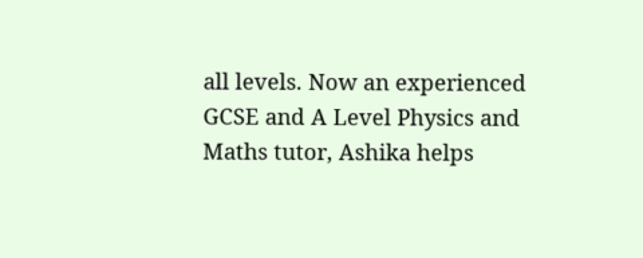all levels. Now an experienced GCSE and A Level Physics and Maths tutor, Ashika helps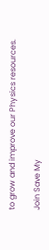to grow and improve our Physics resources.

Join Save My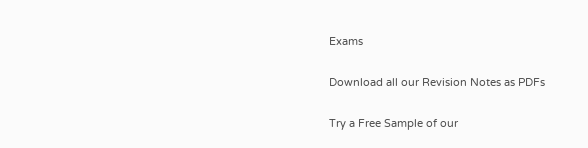Exams

Download all our Revision Notes as PDFs

Try a Free Sample of our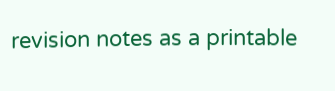revision notes as a printable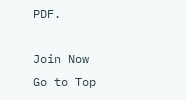PDF.

Join Now
Go to Top